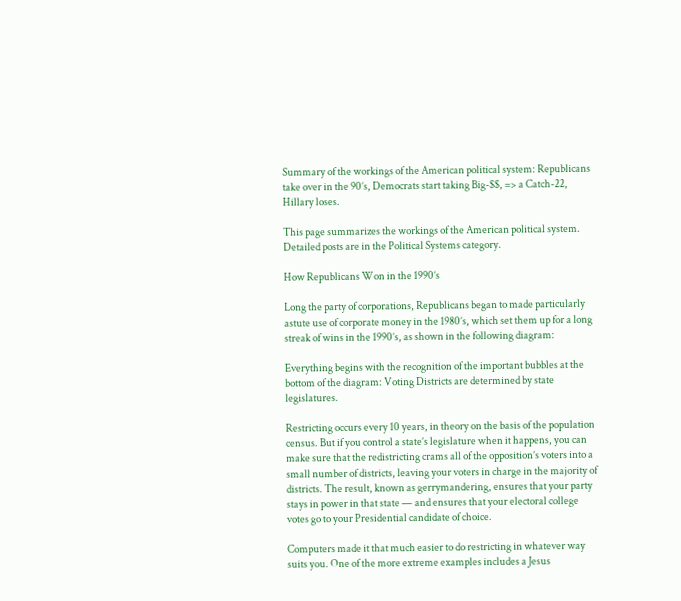Summary of the workings of the American political system: Republicans take over in the 90’s, Democrats start taking Big-$$, => a Catch-22, Hillary loses.

This page summarizes the workings of the American political system. Detailed posts are in the Political Systems category.

How Republicans Won in the 1990’s

Long the party of corporations, Republicans began to made particularly astute use of corporate money in the 1980’s, which set them up for a long streak of wins in the 1990’s, as shown in the following diagram:

Everything begins with the recognition of the important bubbles at the bottom of the diagram: Voting Districts are determined by state legislatures.

Restricting occurs every 10 years, in theory on the basis of the population census. But if you control a state’s legislature when it happens, you can make sure that the redistricting crams all of the opposition’s voters into a small number of districts, leaving your voters in charge in the majority of districts. The result, known as gerrymandering, ensures that your party stays in power in that state — and ensures that your electoral college votes go to your Presidential candidate of choice.

Computers made it that much easier to do restricting in whatever way suits you. One of the more extreme examples includes a Jesus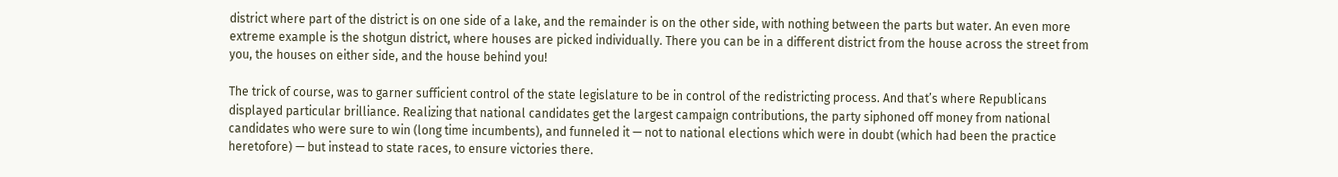district where part of the district is on one side of a lake, and the remainder is on the other side, with nothing between the parts but water. An even more extreme example is the shotgun district, where houses are picked individually. There you can be in a different district from the house across the street from you, the houses on either side, and the house behind you!

The trick of course, was to garner sufficient control of the state legislature to be in control of the redistricting process. And that’s where Republicans displayed particular brilliance. Realizing that national candidates get the largest campaign contributions, the party siphoned off money from national candidates who were sure to win (long time incumbents), and funneled it — not to national elections which were in doubt (which had been the practice heretofore) — but instead to state races, to ensure victories there.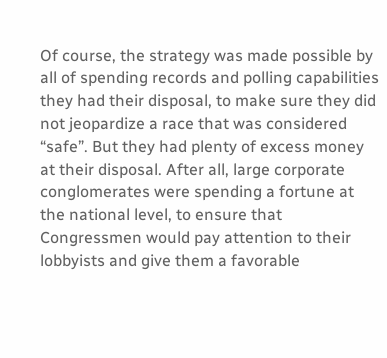Of course, the strategy was made possible by all of spending records and polling capabilities they had their disposal, to make sure they did not jeopardize a race that was considered “safe”. But they had plenty of excess money at their disposal. After all, large corporate conglomerates were spending a fortune at the national level, to ensure that Congressmen would pay attention to their lobbyists and give them a favorable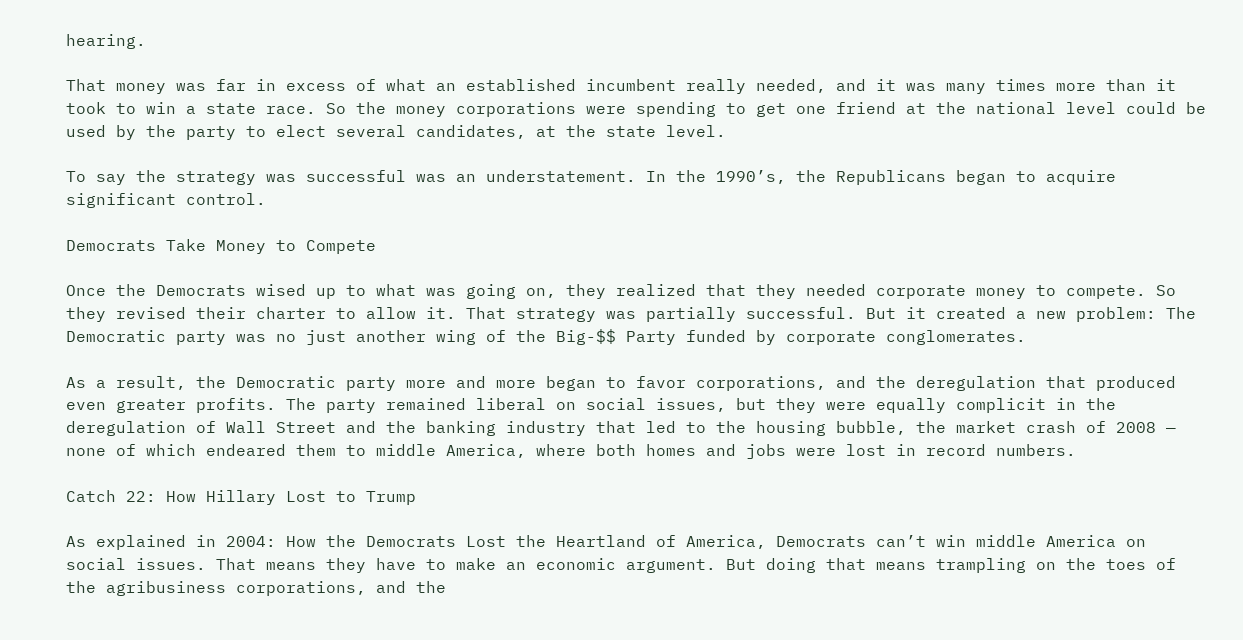hearing.

That money was far in excess of what an established incumbent really needed, and it was many times more than it took to win a state race. So the money corporations were spending to get one friend at the national level could be used by the party to elect several candidates, at the state level.

To say the strategy was successful was an understatement. In the 1990’s, the Republicans began to acquire significant control.

Democrats Take Money to Compete

Once the Democrats wised up to what was going on, they realized that they needed corporate money to compete. So they revised their charter to allow it. That strategy was partially successful. But it created a new problem: The Democratic party was no just another wing of the Big-$$ Party funded by corporate conglomerates.

As a result, the Democratic party more and more began to favor corporations, and the deregulation that produced even greater profits. The party remained liberal on social issues, but they were equally complicit in the deregulation of Wall Street and the banking industry that led to the housing bubble, the market crash of 2008 — none of which endeared them to middle America, where both homes and jobs were lost in record numbers.

Catch 22: How Hillary Lost to Trump

As explained in 2004: How the Democrats Lost the Heartland of America, Democrats can’t win middle America on social issues. That means they have to make an economic argument. But doing that means trampling on the toes of the agribusiness corporations, and the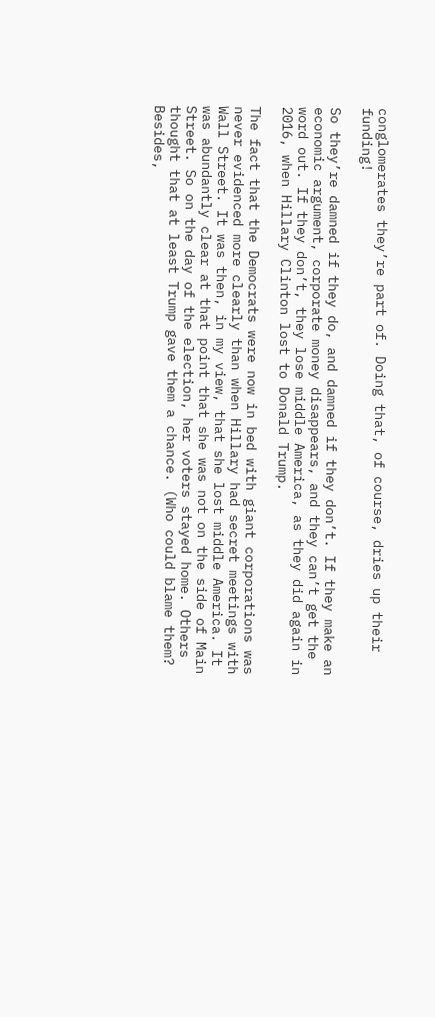conglomerates they’re part of. Doing that, of course, dries up their funding!

So they’re damned if they do, and damned if they don’t. If they make an economic argument, corporate money disappears, and they can’t get the word out. If they don’t, they lose middle America, as they did again in 2016, when Hillary Clinton lost to Donald Trump.

The fact that the Democrats were now in bed with giant corporations was never evidenced more clearly than when Hillary had secret meetings with Wall Street. It was then, in my view, that she lost middle America. It was abundantly clear at that point that she was not on the side of Main Street. So on the day of the election, her voters stayed home. Others thought that at least Trump gave them a chance. (Who could blame them? Besides,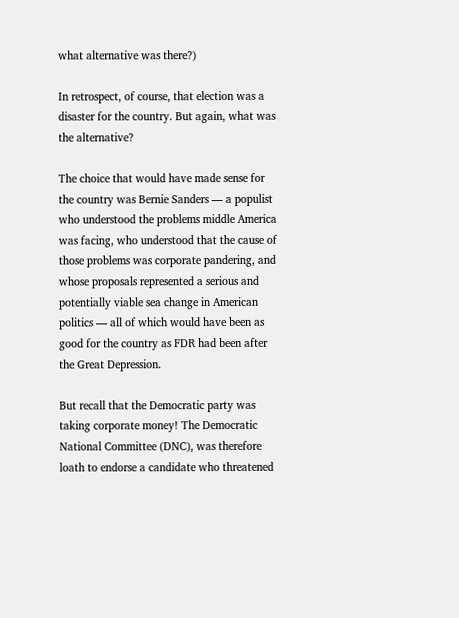what alternative was there?)

In retrospect, of course, that election was a disaster for the country. But again, what was the alternative?

The choice that would have made sense for the country was Bernie Sanders — a populist who understood the problems middle America was facing, who understood that the cause of those problems was corporate pandering, and whose proposals represented a serious and potentially viable sea change in American politics — all of which would have been as good for the country as FDR had been after the Great Depression.

But recall that the Democratic party was taking corporate money! The Democratic National Committee (DNC), was therefore loath to endorse a candidate who threatened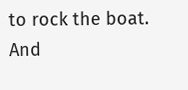to rock the boat. And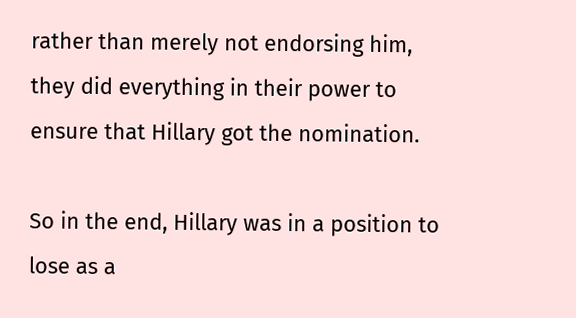rather than merely not endorsing him, they did everything in their power to ensure that Hillary got the nomination.

So in the end, Hillary was in a position to lose as a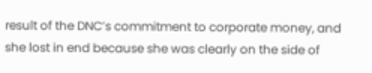result of the DNC’s commitment to corporate money, and she lost in end because she was clearly on the side of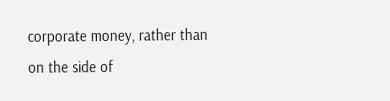corporate money, rather than on the side of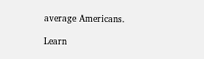average Americans.

Learn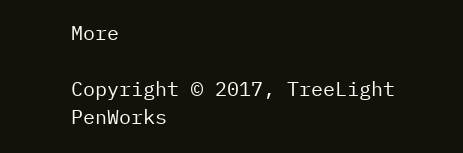More

Copyright © 2017, TreeLight PenWorks